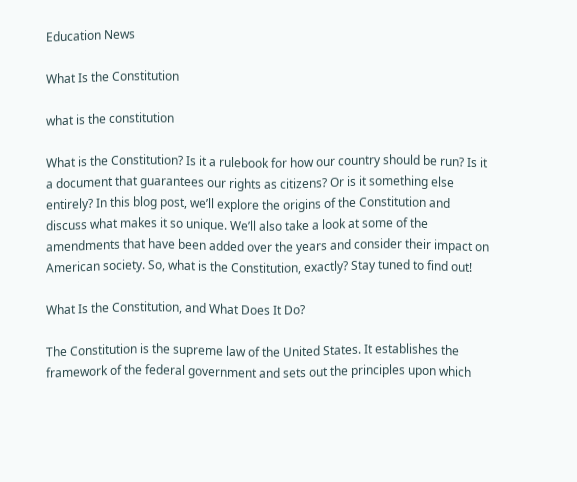Education News

What Is the Constitution

what is the constitution

What is the Constitution? Is it a rulebook for how our country should be run? Is it a document that guarantees our rights as citizens? Or is it something else entirely? In this blog post, we’ll explore the origins of the Constitution and discuss what makes it so unique. We’ll also take a look at some of the amendments that have been added over the years and consider their impact on American society. So, what is the Constitution, exactly? Stay tuned to find out!

What Is the Constitution, and What Does It Do?

The Constitution is the supreme law of the United States. It establishes the framework of the federal government and sets out the principles upon which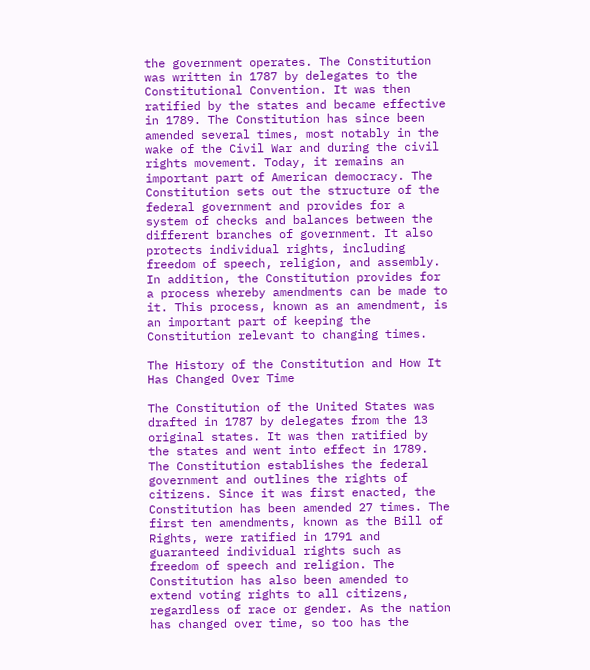the government operates. The Constitution was written in 1787 by delegates to the Constitutional Convention. It was then ratified by the states and became effective in 1789. The Constitution has since been amended several times, most notably in the wake of the Civil War and during the civil rights movement. Today, it remains an important part of American democracy. The Constitution sets out the structure of the federal government and provides for a system of checks and balances between the different branches of government. It also protects individual rights, including freedom of speech, religion, and assembly. In addition, the Constitution provides for a process whereby amendments can be made to it. This process, known as an amendment, is an important part of keeping the Constitution relevant to changing times.

The History of the Constitution and How It Has Changed Over Time

The Constitution of the United States was drafted in 1787 by delegates from the 13 original states. It was then ratified by the states and went into effect in 1789. The Constitution establishes the federal government and outlines the rights of citizens. Since it was first enacted, the Constitution has been amended 27 times. The first ten amendments, known as the Bill of Rights, were ratified in 1791 and guaranteed individual rights such as freedom of speech and religion. The Constitution has also been amended to extend voting rights to all citizens, regardless of race or gender. As the nation has changed over time, so too has the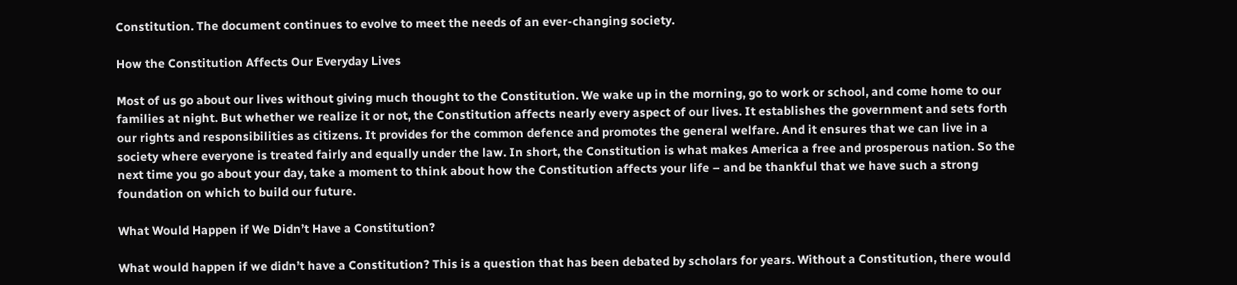Constitution. The document continues to evolve to meet the needs of an ever-changing society.

How the Constitution Affects Our Everyday Lives

Most of us go about our lives without giving much thought to the Constitution. We wake up in the morning, go to work or school, and come home to our families at night. But whether we realize it or not, the Constitution affects nearly every aspect of our lives. It establishes the government and sets forth our rights and responsibilities as citizens. It provides for the common defence and promotes the general welfare. And it ensures that we can live in a society where everyone is treated fairly and equally under the law. In short, the Constitution is what makes America a free and prosperous nation. So the next time you go about your day, take a moment to think about how the Constitution affects your life – and be thankful that we have such a strong foundation on which to build our future.

What Would Happen if We Didn’t Have a Constitution?

What would happen if we didn’t have a Constitution? This is a question that has been debated by scholars for years. Without a Constitution, there would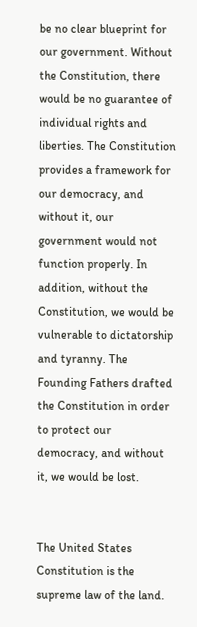be no clear blueprint for our government. Without the Constitution, there would be no guarantee of individual rights and liberties. The Constitution provides a framework for our democracy, and without it, our government would not function properly. In addition, without the Constitution, we would be vulnerable to dictatorship and tyranny. The Founding Fathers drafted the Constitution in order to protect our democracy, and without it, we would be lost.


The United States Constitution is the supreme law of the land.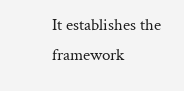It establishes the framework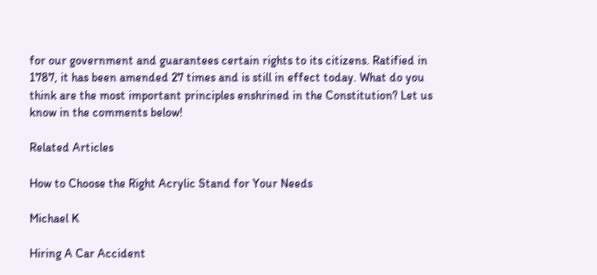for our government and guarantees certain rights to its citizens. Ratified in 1787, it has been amended 27 times and is still in effect today. What do you think are the most important principles enshrined in the Constitution? Let us know in the comments below!

Related Articles

How to Choose the Right Acrylic Stand for Your Needs

Michael K

Hiring A Car Accident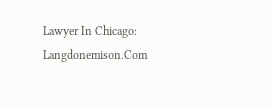Lawyer In Chicago: Langdonemison.Com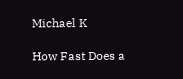Michael K

How Fast Does a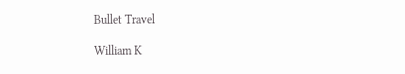Bullet Travel

William K